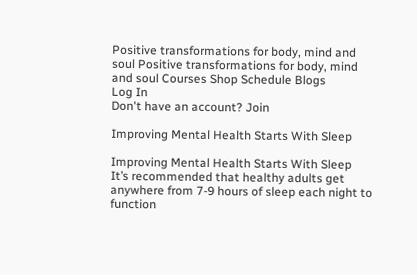Positive transformations for body, mind and soul Positive transformations for body, mind and soul Courses Shop Schedule Blogs
Log In
Don't have an account? Join

Improving Mental Health Starts With Sleep

Improving Mental Health Starts With Sleep
It’s recommended that healthy adults get anywhere from 7-9 hours of sleep each night to function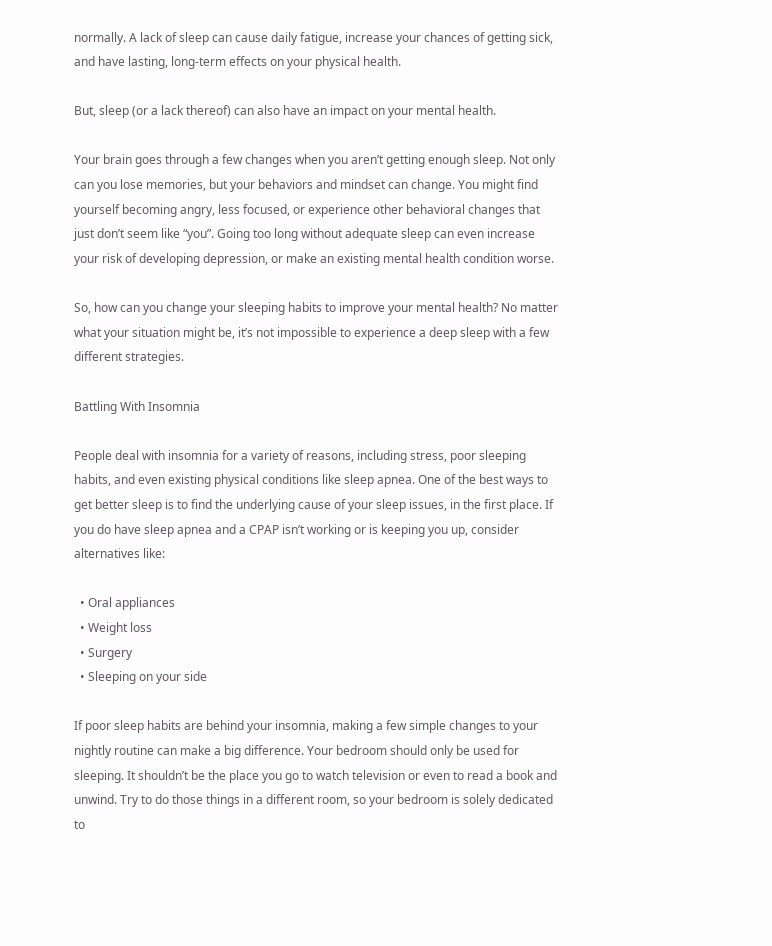normally. A lack of sleep can cause daily fatigue, increase your chances of getting sick, and have lasting, long-term effects on your physical health.

But, sleep (or a lack thereof) can also have an impact on your mental health.

Your brain goes through a few changes when you aren’t getting enough sleep. Not only can you lose memories, but your behaviors and mindset can change. You might find yourself becoming angry, less focused, or experience other behavioral changes that just don’t seem like “you”. Going too long without adequate sleep can even increase your risk of developing depression, or make an existing mental health condition worse.

So, how can you change your sleeping habits to improve your mental health? No matter what your situation might be, it’s not impossible to experience a deep sleep with a few different strategies.

Battling With Insomnia

People deal with insomnia for a variety of reasons, including stress, poor sleeping habits, and even existing physical conditions like sleep apnea. One of the best ways to get better sleep is to find the underlying cause of your sleep issues, in the first place. If you do have sleep apnea and a CPAP isn’t working or is keeping you up, consider alternatives like:

  • Oral appliances
  • Weight loss
  • Surgery
  • Sleeping on your side

If poor sleep habits are behind your insomnia, making a few simple changes to your nightly routine can make a big difference. Your bedroom should only be used for sleeping. It shouldn’t be the place you go to watch television or even to read a book and unwind. Try to do those things in a different room, so your bedroom is solely dedicated to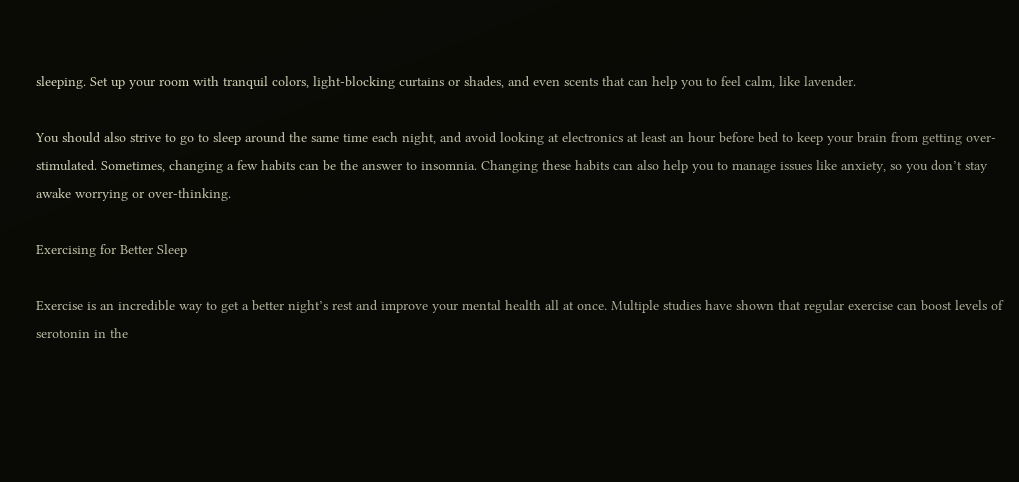sleeping. Set up your room with tranquil colors, light-blocking curtains or shades, and even scents that can help you to feel calm, like lavender.

You should also strive to go to sleep around the same time each night, and avoid looking at electronics at least an hour before bed to keep your brain from getting over-stimulated. Sometimes, changing a few habits can be the answer to insomnia. Changing these habits can also help you to manage issues like anxiety, so you don’t stay awake worrying or over-thinking.

Exercising for Better Sleep

Exercise is an incredible way to get a better night’s rest and improve your mental health all at once. Multiple studies have shown that regular exercise can boost levels of serotonin in the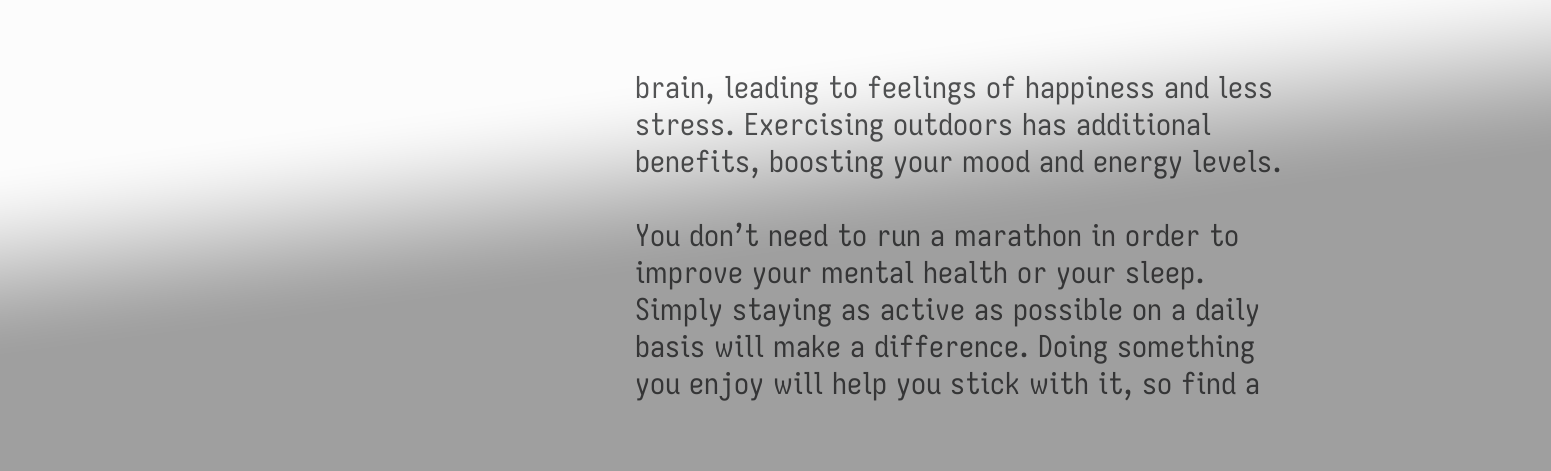brain, leading to feelings of happiness and less stress. Exercising outdoors has additional benefits, boosting your mood and energy levels.

You don’t need to run a marathon in order to improve your mental health or your sleep. Simply staying as active as possible on a daily basis will make a difference. Doing something you enjoy will help you stick with it, so find a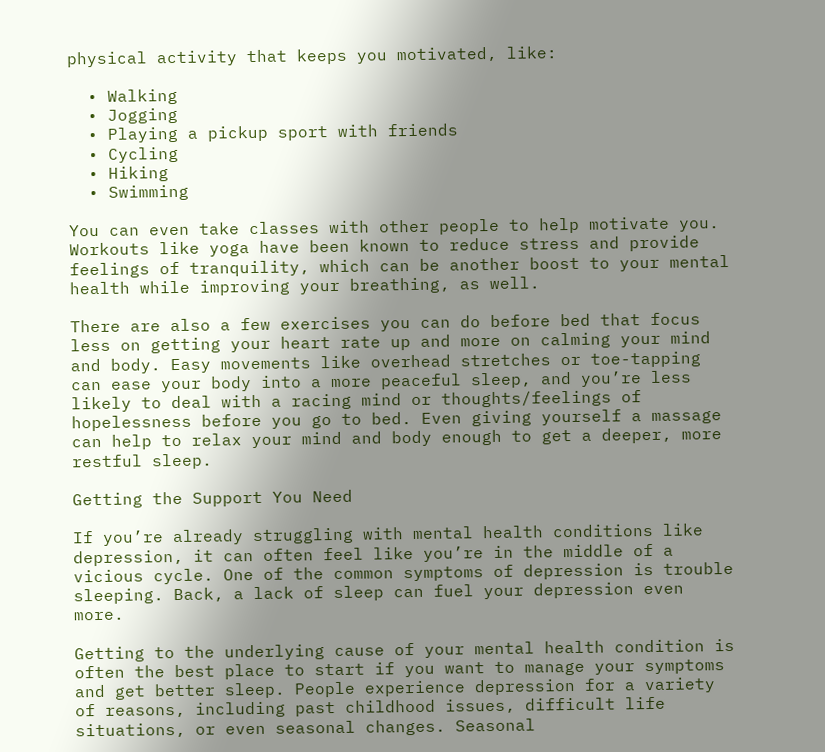physical activity that keeps you motivated, like:

  • Walking
  • Jogging
  • Playing a pickup sport with friends
  • Cycling
  • Hiking
  • Swimming

You can even take classes with other people to help motivate you. Workouts like yoga have been known to reduce stress and provide feelings of tranquility, which can be another boost to your mental health while improving your breathing, as well.

There are also a few exercises you can do before bed that focus less on getting your heart rate up and more on calming your mind and body. Easy movements like overhead stretches or toe-tapping can ease your body into a more peaceful sleep, and you’re less likely to deal with a racing mind or thoughts/feelings of hopelessness before you go to bed. Even giving yourself a massage can help to relax your mind and body enough to get a deeper, more restful sleep.

Getting the Support You Need

If you’re already struggling with mental health conditions like depression, it can often feel like you’re in the middle of a vicious cycle. One of the common symptoms of depression is trouble sleeping. Back, a lack of sleep can fuel your depression even more.

Getting to the underlying cause of your mental health condition is often the best place to start if you want to manage your symptoms and get better sleep. People experience depression for a variety of reasons, including past childhood issues, difficult life situations, or even seasonal changes. Seasonal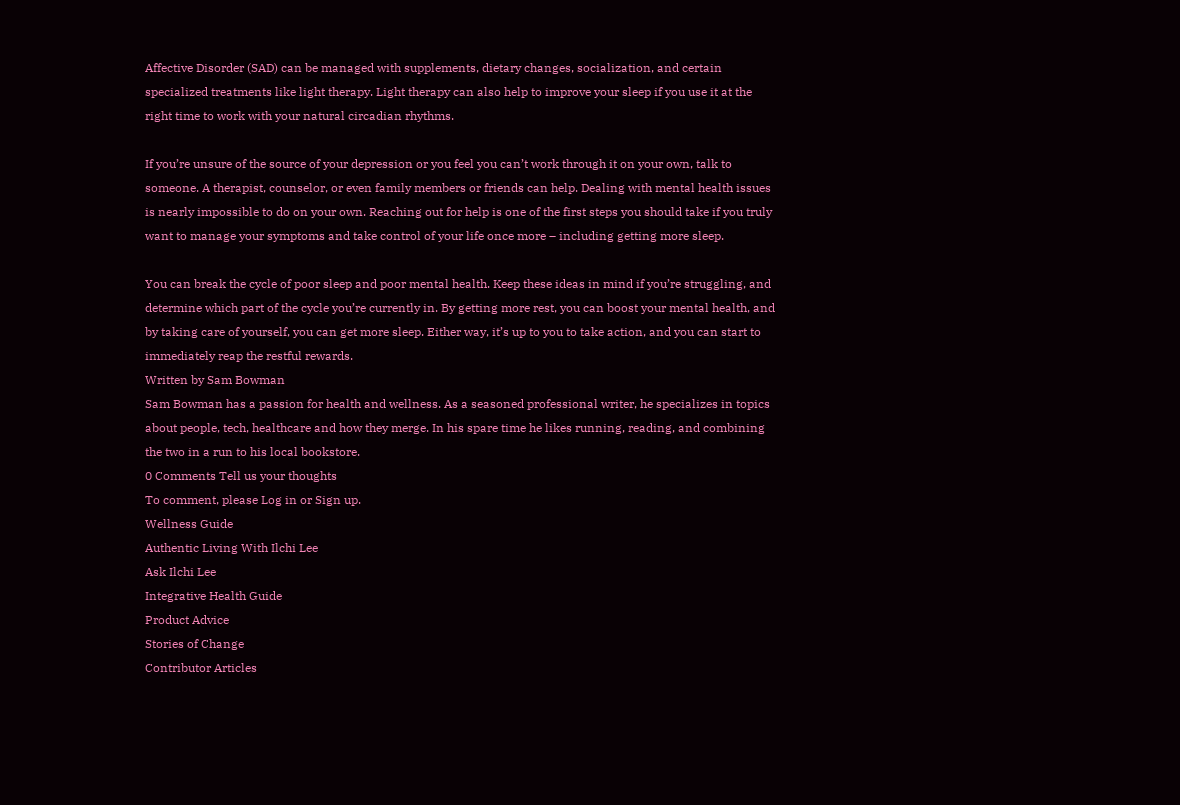Affective Disorder (SAD) can be managed with supplements, dietary changes, socialization, and certain specialized treatments like light therapy. Light therapy can also help to improve your sleep if you use it at the right time to work with your natural circadian rhythms.

If you’re unsure of the source of your depression or you feel you can’t work through it on your own, talk to someone. A therapist, counselor, or even family members or friends can help. Dealing with mental health issues is nearly impossible to do on your own. Reaching out for help is one of the first steps you should take if you truly want to manage your symptoms and take control of your life once more – including getting more sleep.

You can break the cycle of poor sleep and poor mental health. Keep these ideas in mind if you’re struggling, and determine which part of the cycle you’re currently in. By getting more rest, you can boost your mental health, and by taking care of yourself, you can get more sleep. Either way, it’s up to you to take action, and you can start to immediately reap the restful rewards.
Written by Sam Bowman
Sam Bowman has a passion for health and wellness. As a seasoned professional writer, he specializes in topics about people, tech, healthcare and how they merge. In his spare time he likes running, reading, and combining the two in a run to his local bookstore.
0 Comments Tell us your thoughts
To comment, please Log in or Sign up.
Wellness Guide
Authentic Living With Ilchi Lee
Ask Ilchi Lee
Integrative Health Guide
Product Advice
Stories of Change
Contributor Articles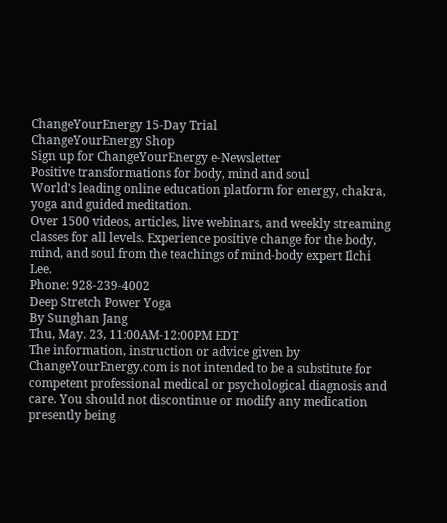ChangeYourEnergy 15-Day Trial
ChangeYourEnergy Shop
Sign up for ChangeYourEnergy e-Newsletter
Positive transformations for body, mind and soul
World's leading online education platform for energy, chakra, yoga and guided meditation.
Over 1500 videos, articles, live webinars, and weekly streaming classes for all levels. Experience positive change for the body, mind, and soul from the teachings of mind-body expert Ilchi Lee.
Phone: 928-239-4002
Deep Stretch Power Yoga
By Sunghan Jang
Thu, May. 23, 11:00AM-12:00PM EDT
The information, instruction or advice given by ChangeYourEnergy.com is not intended to be a substitute for competent professional medical or psychological diagnosis and care. You should not discontinue or modify any medication presently being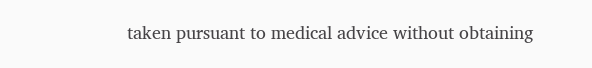taken pursuant to medical advice without obtaining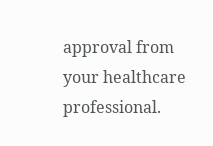approval from your healthcare professional.